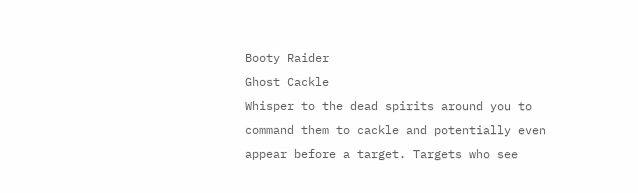Booty Raider
Ghost Cackle
Whisper to the dead spirits around you to command them to cackle and potentially even appear before a target. Targets who see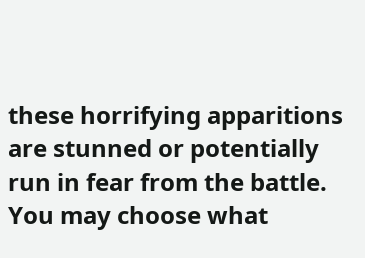these horrifying apparitions are stunned or potentially run in fear from the battle. You may choose what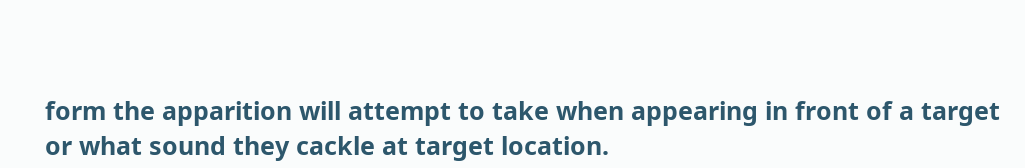form the apparition will attempt to take when appearing in front of a target or what sound they cackle at target location.